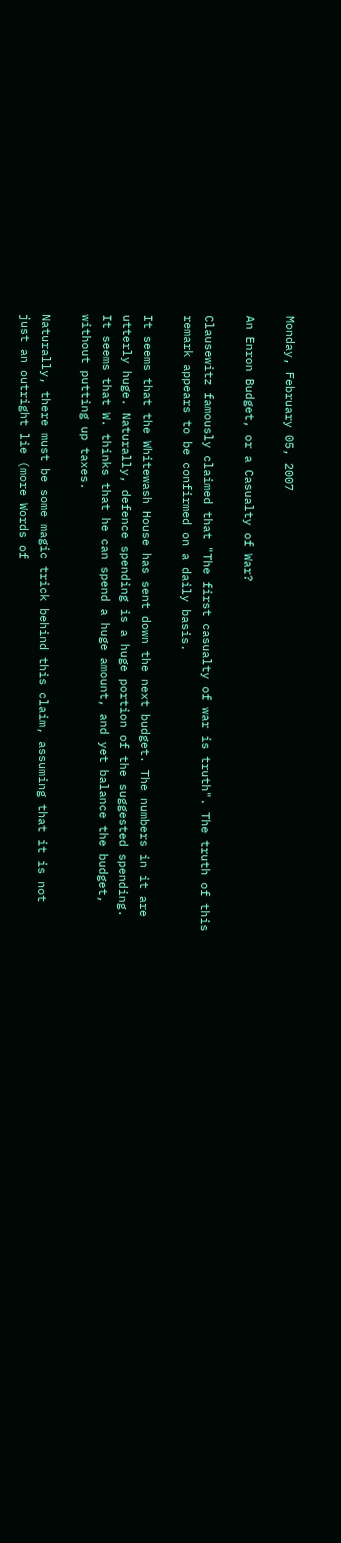Monday, February 05, 2007

An Enron Budget, or a Casualty of War?

Clausewitz famously claimed that "The first casualty of war is truth". The truth of this remark appears to be confirmed on a daily basis.

It seems that the Whitewash House has sent down the next budget. The numbers in it are utterly huge. Naturally, defence spending is a huge portion of the suggested spending. It seems that W. thinks that he can spend a huge amount, and yet balance the budget, without putting up taxes.

Naturally, there must be some magic trick behind this claim, assuming that it is not just an outright lie (more Words of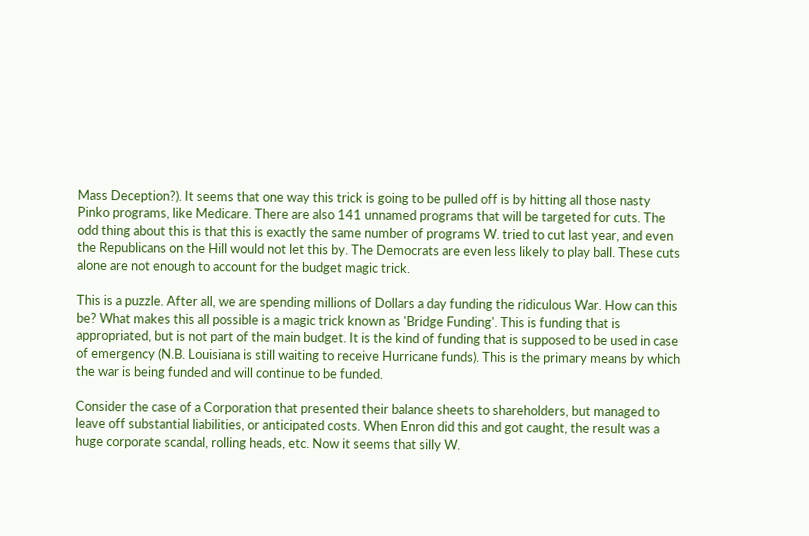Mass Deception?). It seems that one way this trick is going to be pulled off is by hitting all those nasty Pinko programs, like Medicare. There are also 141 unnamed programs that will be targeted for cuts. The odd thing about this is that this is exactly the same number of programs W. tried to cut last year, and even the Republicans on the Hill would not let this by. The Democrats are even less likely to play ball. These cuts alone are not enough to account for the budget magic trick.

This is a puzzle. After all, we are spending millions of Dollars a day funding the ridiculous War. How can this be? What makes this all possible is a magic trick known as 'Bridge Funding'. This is funding that is appropriated, but is not part of the main budget. It is the kind of funding that is supposed to be used in case of emergency (N.B. Louisiana is still waiting to receive Hurricane funds). This is the primary means by which the war is being funded and will continue to be funded.

Consider the case of a Corporation that presented their balance sheets to shareholders, but managed to leave off substantial liabilities, or anticipated costs. When Enron did this and got caught, the result was a huge corporate scandal, rolling heads, etc. Now it seems that silly W.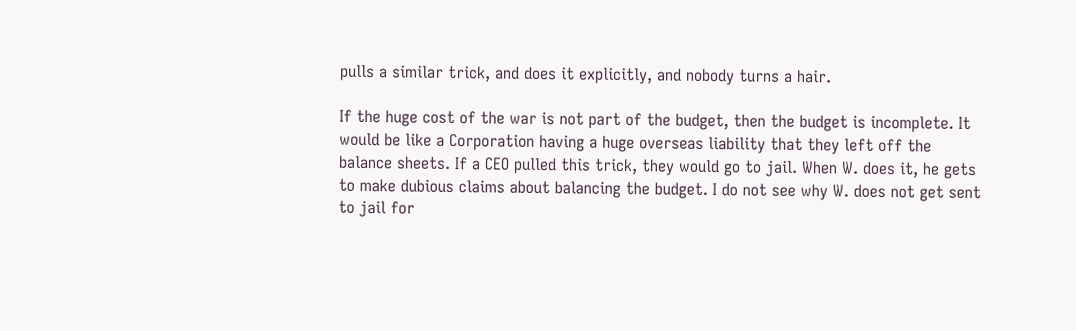pulls a similar trick, and does it explicitly, and nobody turns a hair.

If the huge cost of the war is not part of the budget, then the budget is incomplete. It would be like a Corporation having a huge overseas liability that they left off the balance sheets. If a CEO pulled this trick, they would go to jail. When W. does it, he gets to make dubious claims about balancing the budget. I do not see why W. does not get sent to jail for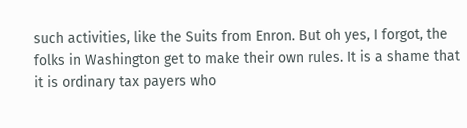such activities, like the Suits from Enron. But oh yes, I forgot, the folks in Washington get to make their own rules. It is a shame that it is ordinary tax payers who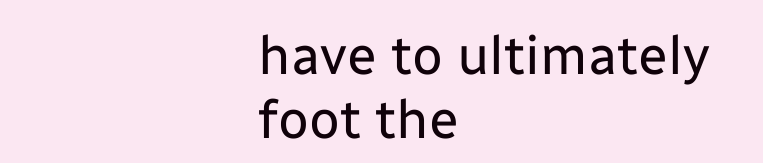have to ultimately foot the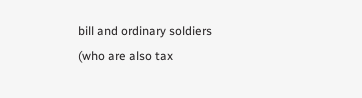bill and ordinary soldiers (who are also tax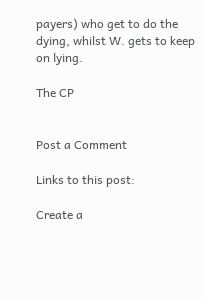payers) who get to do the dying, whilst W. gets to keep on lying.

The CP


Post a Comment

Links to this post:

Create a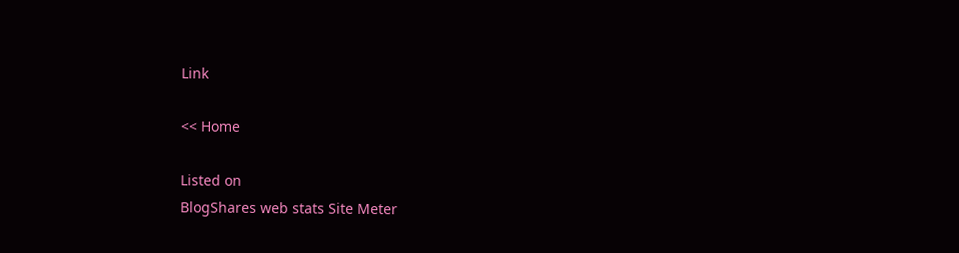Link

<< Home

Listed on
BlogShares web stats Site Meter